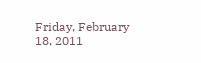Friday, February 18, 2011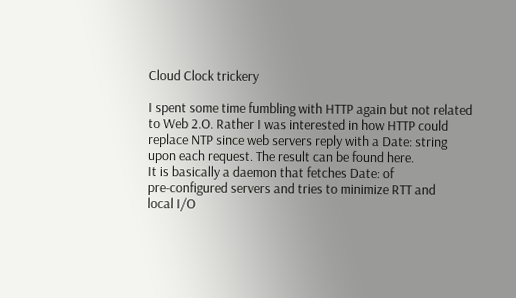Cloud Clock trickery

I spent some time fumbling with HTTP again but not related
to Web 2.O. Rather I was interested in how HTTP could
replace NTP since web servers reply with a Date: string
upon each request. The result can be found here.
It is basically a daemon that fetches Date: of
pre-configured servers and tries to minimize RTT and
local I/O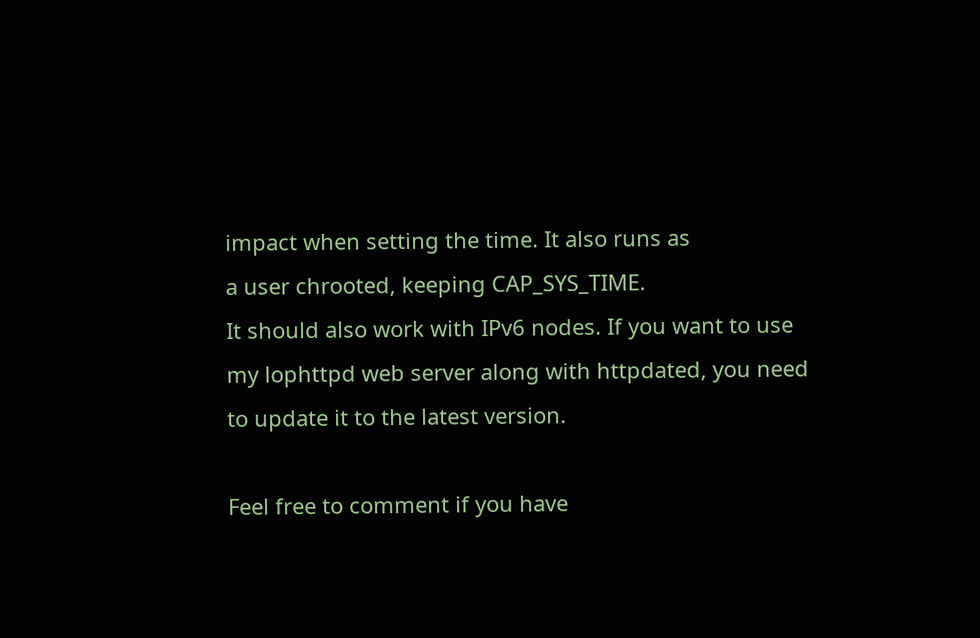impact when setting the time. It also runs as
a user chrooted, keeping CAP_SYS_TIME.
It should also work with IPv6 nodes. If you want to use
my lophttpd web server along with httpdated, you need
to update it to the latest version.

Feel free to comment if you have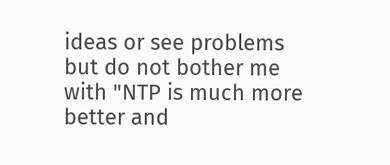ideas or see problems
but do not bother me with "NTP is much more better and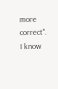more correct". I know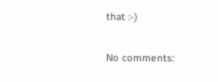that :-)

No comments: